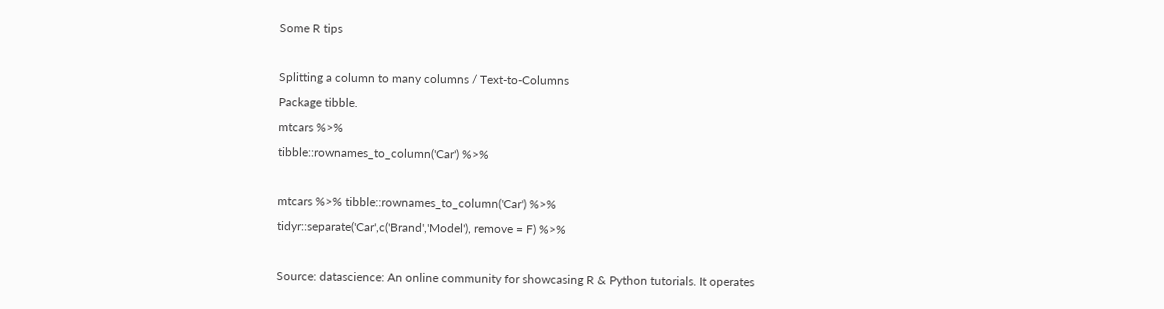Some R tips

Splitting a column to many columns / Text-to-Columns
Package tibble.
mtcars %>%
tibble::rownames_to_column('Car') %>%

mtcars %>% tibble::rownames_to_column('Car') %>%
tidyr::separate('Car',c('Brand','Model'), remove = F) %>%

Source: datascience: An online community for showcasing R & Python tutorials. It operates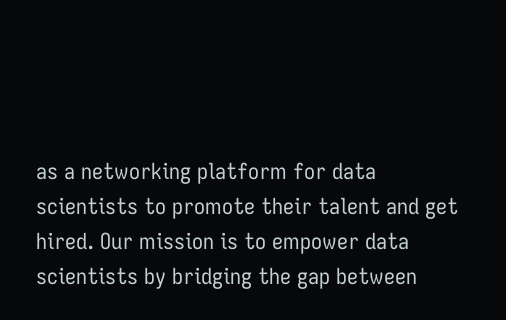as a networking platform for data scientists to promote their talent and get hired. Our mission is to empower data scientists by bridging the gap between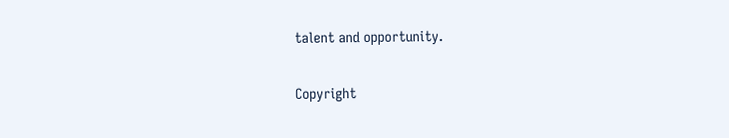talent and opportunity.

Copyright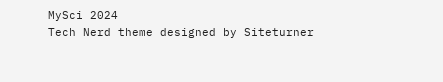MySci 2024
Tech Nerd theme designed by Siteturner